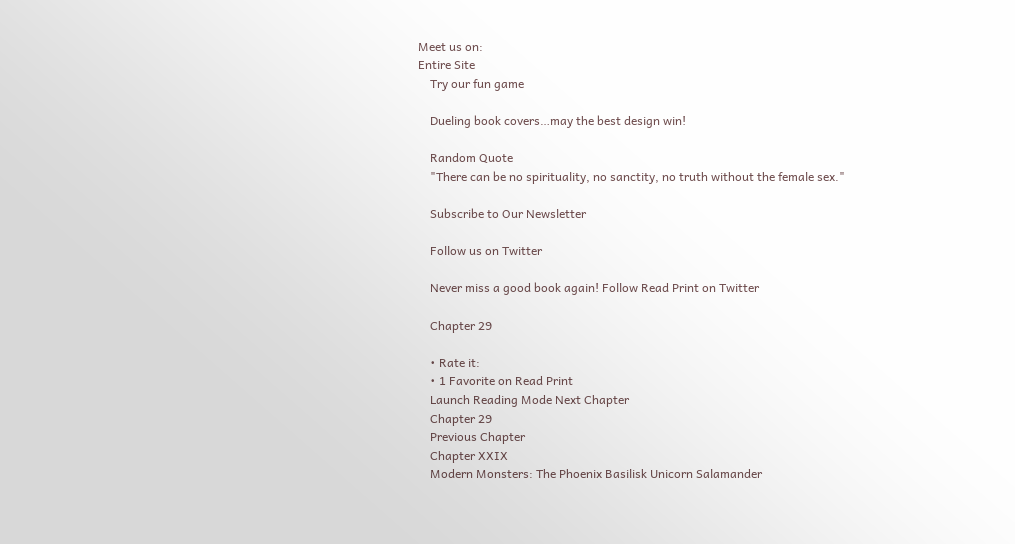Meet us on:
Entire Site
    Try our fun game

    Dueling book covers…may the best design win!

    Random Quote
    "There can be no spirituality, no sanctity, no truth without the female sex."

    Subscribe to Our Newsletter

    Follow us on Twitter

    Never miss a good book again! Follow Read Print on Twitter

    Chapter 29

    • Rate it:
    • 1 Favorite on Read Print
    Launch Reading Mode Next Chapter
    Chapter 29
    Previous Chapter
    Chapter XXIX
    Modern Monsters: The Phoenix Basilisk Unicorn Salamander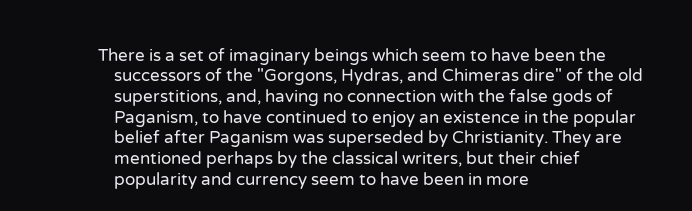There is a set of imaginary beings which seem to have been the
    successors of the "Gorgons, Hydras, and Chimeras dire" of the old
    superstitions, and, having no connection with the false gods of
    Paganism, to have continued to enjoy an existence in the popular
    belief after Paganism was superseded by Christianity. They are
    mentioned perhaps by the classical writers, but their chief
    popularity and currency seem to have been in more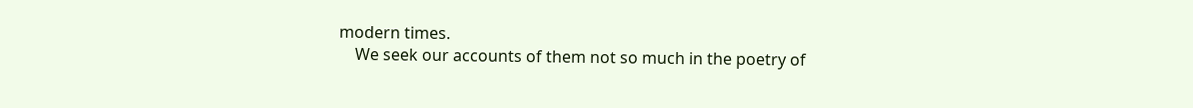modern times.
    We seek our accounts of them not so much in the poetry of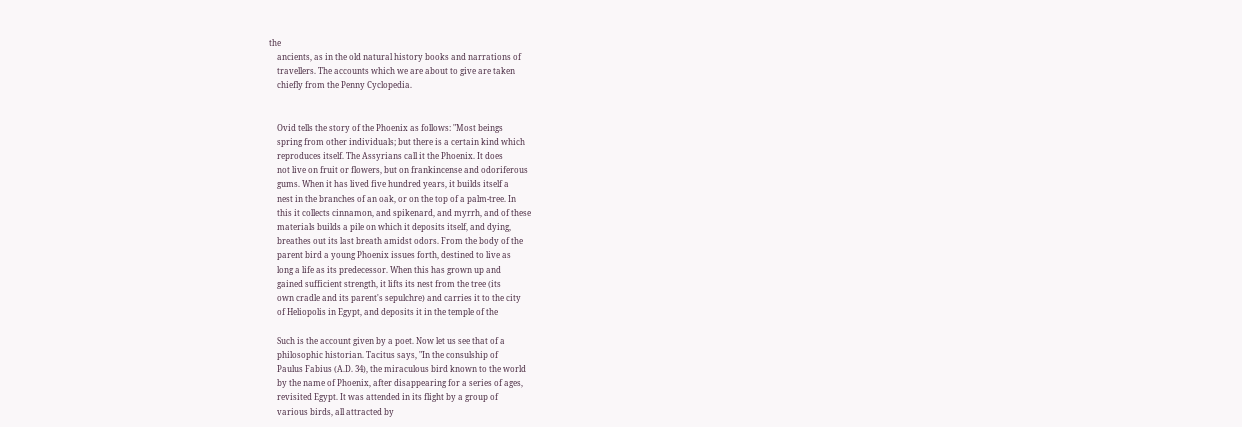the
    ancients, as in the old natural history books and narrations of
    travellers. The accounts which we are about to give are taken
    chiefly from the Penny Cyclopedia.


    Ovid tells the story of the Phoenix as follows: "Most beings
    spring from other individuals; but there is a certain kind which
    reproduces itself. The Assyrians call it the Phoenix. It does
    not live on fruit or flowers, but on frankincense and odoriferous
    gums. When it has lived five hundred years, it builds itself a
    nest in the branches of an oak, or on the top of a palm-tree. In
    this it collects cinnamon, and spikenard, and myrrh, and of these
    materials builds a pile on which it deposits itself, and dying,
    breathes out its last breath amidst odors. From the body of the
    parent bird a young Phoenix issues forth, destined to live as
    long a life as its predecessor. When this has grown up and
    gained sufficient strength, it lifts its nest from the tree (its
    own cradle and its parent's sepulchre) and carries it to the city
    of Heliopolis in Egypt, and deposits it in the temple of the

    Such is the account given by a poet. Now let us see that of a
    philosophic historian. Tacitus says, "In the consulship of
    Paulus Fabius (A.D. 34), the miraculous bird known to the world
    by the name of Phoenix, after disappearing for a series of ages,
    revisited Egypt. It was attended in its flight by a group of
    various birds, all attracted by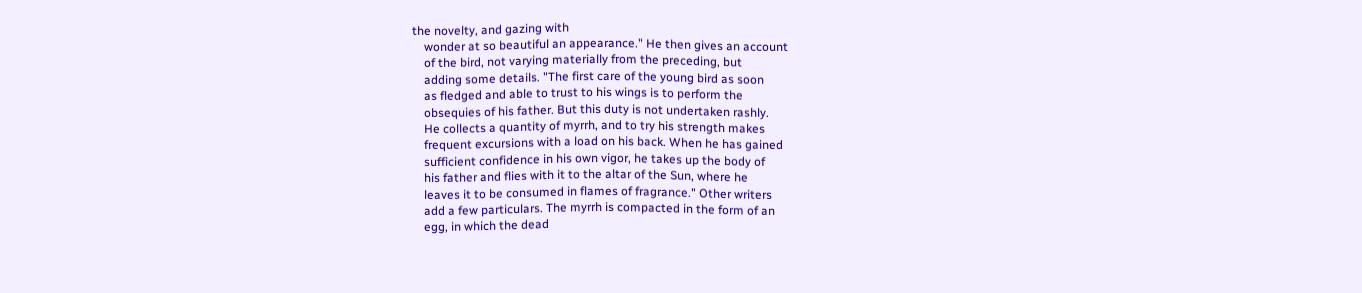the novelty, and gazing with
    wonder at so beautiful an appearance." He then gives an account
    of the bird, not varying materially from the preceding, but
    adding some details. "The first care of the young bird as soon
    as fledged and able to trust to his wings is to perform the
    obsequies of his father. But this duty is not undertaken rashly.
    He collects a quantity of myrrh, and to try his strength makes
    frequent excursions with a load on his back. When he has gained
    sufficient confidence in his own vigor, he takes up the body of
    his father and flies with it to the altar of the Sun, where he
    leaves it to be consumed in flames of fragrance." Other writers
    add a few particulars. The myrrh is compacted in the form of an
    egg, in which the dead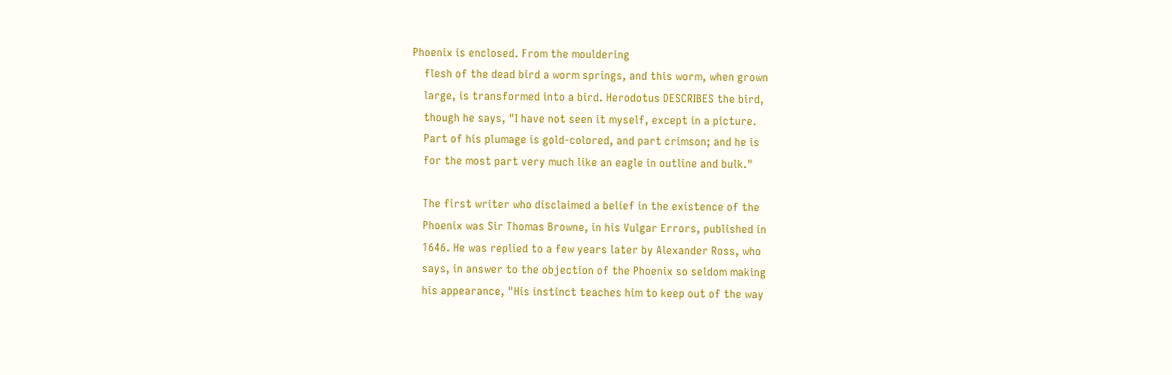Phoenix is enclosed. From the mouldering
    flesh of the dead bird a worm springs, and this worm, when grown
    large, is transformed into a bird. Herodotus DESCRIBES the bird,
    though he says, "I have not seen it myself, except in a picture.
    Part of his plumage is gold-colored, and part crimson; and he is
    for the most part very much like an eagle in outline and bulk."

    The first writer who disclaimed a belief in the existence of the
    Phoenix was Sir Thomas Browne, in his Vulgar Errors, published in
    1646. He was replied to a few years later by Alexander Ross, who
    says, in answer to the objection of the Phoenix so seldom making
    his appearance, "His instinct teaches him to keep out of the way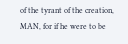of the tyrant of the creation, MAN, for if he were to be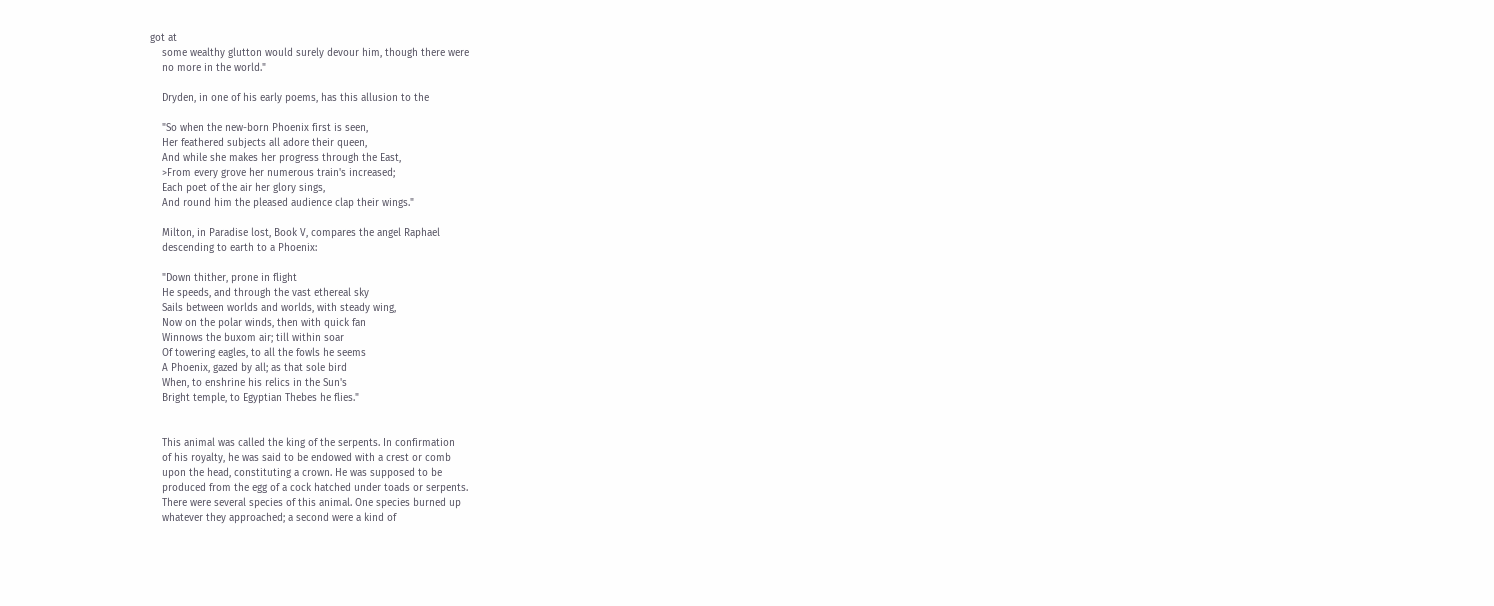got at
    some wealthy glutton would surely devour him, though there were
    no more in the world."

    Dryden, in one of his early poems, has this allusion to the

    "So when the new-born Phoenix first is seen,
    Her feathered subjects all adore their queen,
    And while she makes her progress through the East,
    >From every grove her numerous train's increased;
    Each poet of the air her glory sings,
    And round him the pleased audience clap their wings."

    Milton, in Paradise lost, Book V, compares the angel Raphael
    descending to earth to a Phoenix:

    "Down thither, prone in flight
    He speeds, and through the vast ethereal sky
    Sails between worlds and worlds, with steady wing,
    Now on the polar winds, then with quick fan
    Winnows the buxom air; till within soar
    Of towering eagles, to all the fowls he seems
    A Phoenix, gazed by all; as that sole bird
    When, to enshrine his relics in the Sun's
    Bright temple, to Egyptian Thebes he flies."


    This animal was called the king of the serpents. In confirmation
    of his royalty, he was said to be endowed with a crest or comb
    upon the head, constituting a crown. He was supposed to be
    produced from the egg of a cock hatched under toads or serpents.
    There were several species of this animal. One species burned up
    whatever they approached; a second were a kind of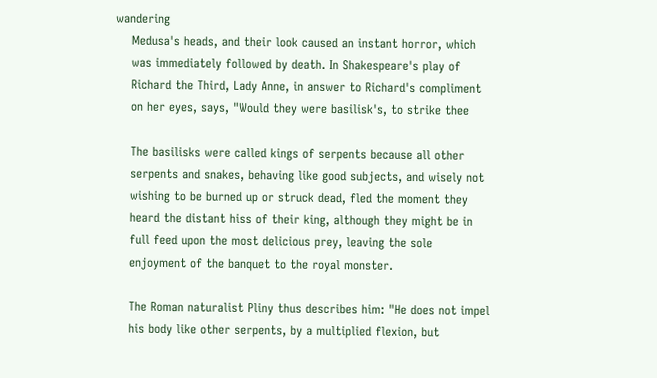wandering
    Medusa's heads, and their look caused an instant horror, which
    was immediately followed by death. In Shakespeare's play of
    Richard the Third, Lady Anne, in answer to Richard's compliment
    on her eyes, says, "Would they were basilisk's, to strike thee

    The basilisks were called kings of serpents because all other
    serpents and snakes, behaving like good subjects, and wisely not
    wishing to be burned up or struck dead, fled the moment they
    heard the distant hiss of their king, although they might be in
    full feed upon the most delicious prey, leaving the sole
    enjoyment of the banquet to the royal monster.

    The Roman naturalist Pliny thus describes him: "He does not impel
    his body like other serpents, by a multiplied flexion, but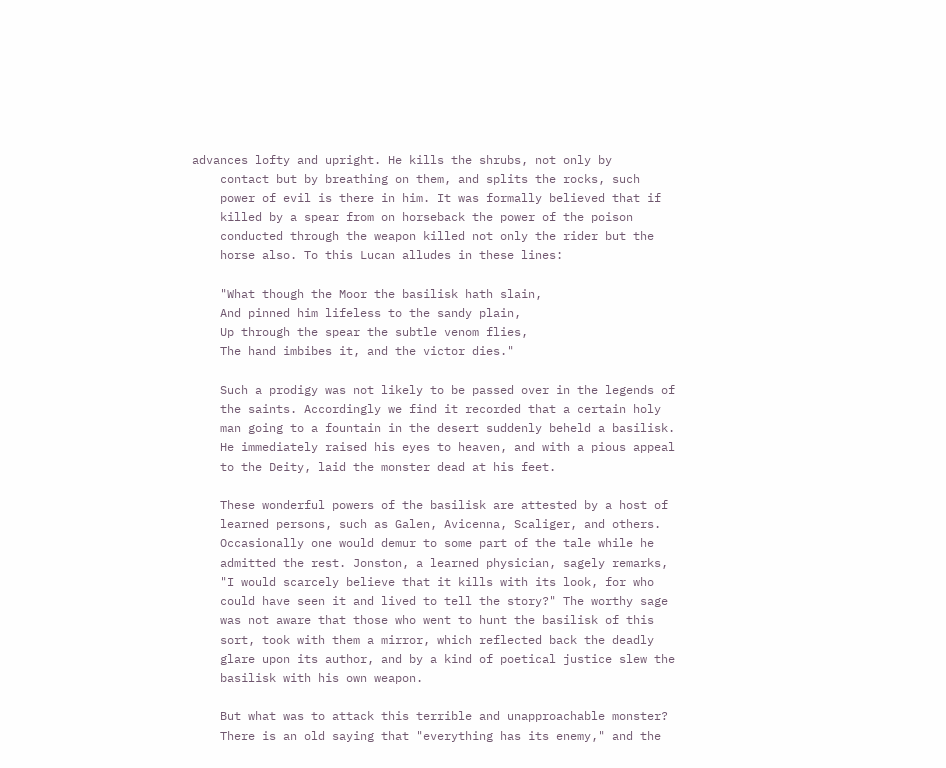advances lofty and upright. He kills the shrubs, not only by
    contact but by breathing on them, and splits the rocks, such
    power of evil is there in him. It was formally believed that if
    killed by a spear from on horseback the power of the poison
    conducted through the weapon killed not only the rider but the
    horse also. To this Lucan alludes in these lines:

    "What though the Moor the basilisk hath slain,
    And pinned him lifeless to the sandy plain,
    Up through the spear the subtle venom flies,
    The hand imbibes it, and the victor dies."

    Such a prodigy was not likely to be passed over in the legends of
    the saints. Accordingly we find it recorded that a certain holy
    man going to a fountain in the desert suddenly beheld a basilisk.
    He immediately raised his eyes to heaven, and with a pious appeal
    to the Deity, laid the monster dead at his feet.

    These wonderful powers of the basilisk are attested by a host of
    learned persons, such as Galen, Avicenna, Scaliger, and others.
    Occasionally one would demur to some part of the tale while he
    admitted the rest. Jonston, a learned physician, sagely remarks,
    "I would scarcely believe that it kills with its look, for who
    could have seen it and lived to tell the story?" The worthy sage
    was not aware that those who went to hunt the basilisk of this
    sort, took with them a mirror, which reflected back the deadly
    glare upon its author, and by a kind of poetical justice slew the
    basilisk with his own weapon.

    But what was to attack this terrible and unapproachable monster?
    There is an old saying that "everything has its enemy," and the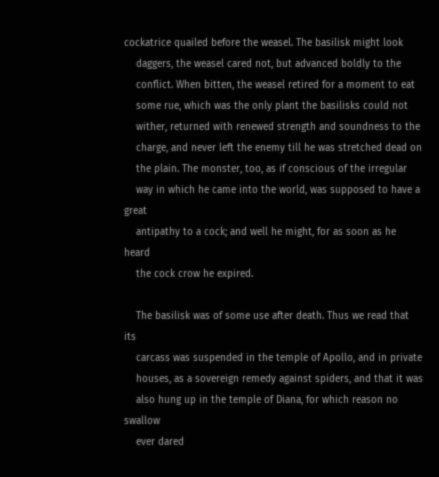cockatrice quailed before the weasel. The basilisk might look
    daggers, the weasel cared not, but advanced boldly to the
    conflict. When bitten, the weasel retired for a moment to eat
    some rue, which was the only plant the basilisks could not
    wither, returned with renewed strength and soundness to the
    charge, and never left the enemy till he was stretched dead on
    the plain. The monster, too, as if conscious of the irregular
    way in which he came into the world, was supposed to have a great
    antipathy to a cock; and well he might, for as soon as he heard
    the cock crow he expired.

    The basilisk was of some use after death. Thus we read that its
    carcass was suspended in the temple of Apollo, and in private
    houses, as a sovereign remedy against spiders, and that it was
    also hung up in the temple of Diana, for which reason no swallow
    ever dared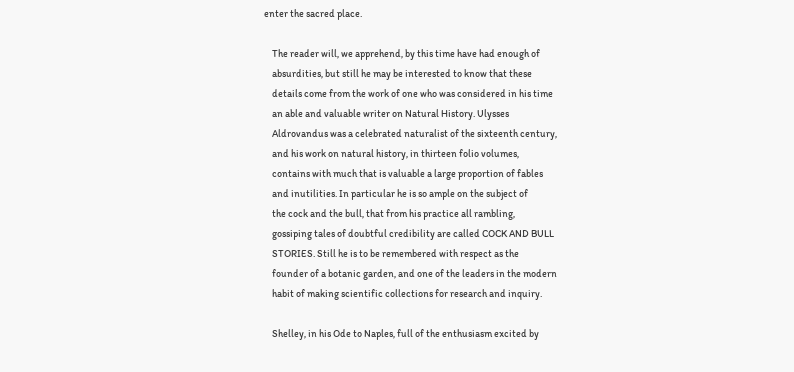enter the sacred place.

    The reader will, we apprehend, by this time have had enough of
    absurdities, but still he may be interested to know that these
    details come from the work of one who was considered in his time
    an able and valuable writer on Natural History. Ulysses
    Aldrovandus was a celebrated naturalist of the sixteenth century,
    and his work on natural history, in thirteen folio volumes,
    contains with much that is valuable a large proportion of fables
    and inutilities. In particular he is so ample on the subject of
    the cock and the bull, that from his practice all rambling,
    gossiping tales of doubtful credibility are called COCK AND BULL
    STORIES. Still he is to be remembered with respect as the
    founder of a botanic garden, and one of the leaders in the modern
    habit of making scientific collections for research and inquiry.

    Shelley, in his Ode to Naples, full of the enthusiasm excited by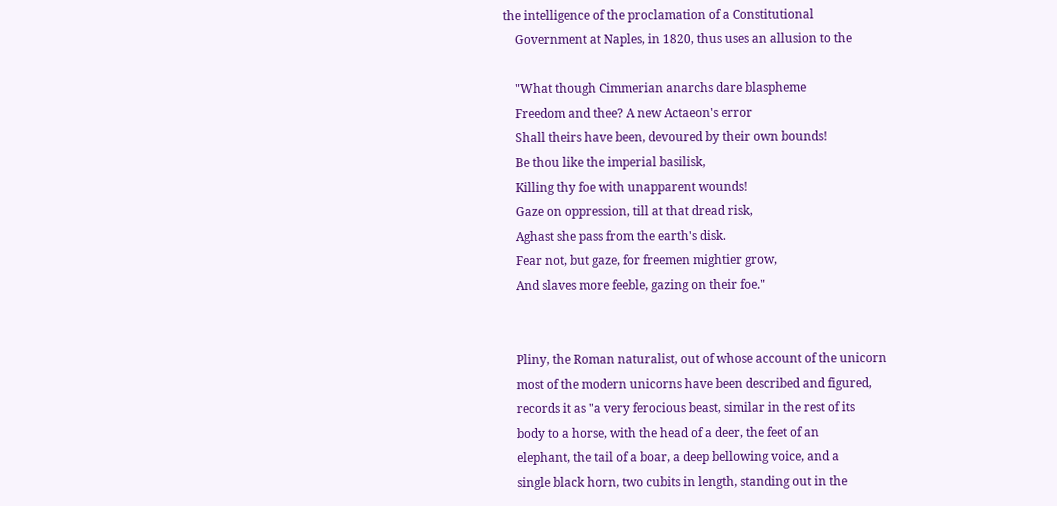the intelligence of the proclamation of a Constitutional
    Government at Naples, in 1820, thus uses an allusion to the

    "What though Cimmerian anarchs dare blaspheme
    Freedom and thee? A new Actaeon's error
    Shall theirs have been, devoured by their own bounds!
    Be thou like the imperial basilisk,
    Killing thy foe with unapparent wounds!
    Gaze on oppression, till at that dread risk,
    Aghast she pass from the earth's disk.
    Fear not, but gaze, for freemen mightier grow,
    And slaves more feeble, gazing on their foe."


    Pliny, the Roman naturalist, out of whose account of the unicorn
    most of the modern unicorns have been described and figured,
    records it as "a very ferocious beast, similar in the rest of its
    body to a horse, with the head of a deer, the feet of an
    elephant, the tail of a boar, a deep bellowing voice, and a
    single black horn, two cubits in length, standing out in the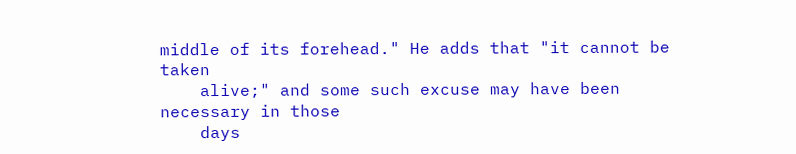middle of its forehead." He adds that "it cannot be taken
    alive;" and some such excuse may have been necessary in those
    days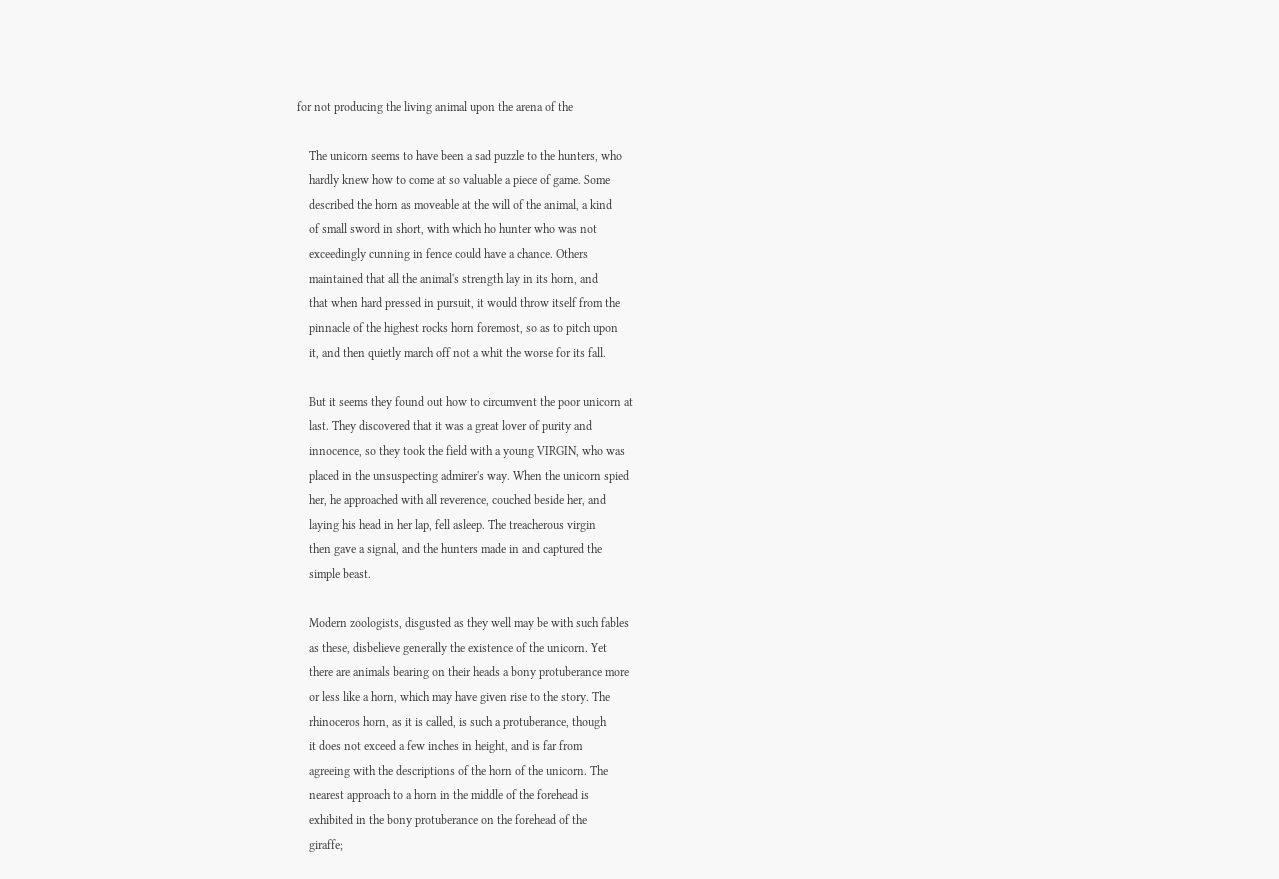for not producing the living animal upon the arena of the

    The unicorn seems to have been a sad puzzle to the hunters, who
    hardly knew how to come at so valuable a piece of game. Some
    described the horn as moveable at the will of the animal, a kind
    of small sword in short, with which ho hunter who was not
    exceedingly cunning in fence could have a chance. Others
    maintained that all the animal's strength lay in its horn, and
    that when hard pressed in pursuit, it would throw itself from the
    pinnacle of the highest rocks horn foremost, so as to pitch upon
    it, and then quietly march off not a whit the worse for its fall.

    But it seems they found out how to circumvent the poor unicorn at
    last. They discovered that it was a great lover of purity and
    innocence, so they took the field with a young VIRGIN, who was
    placed in the unsuspecting admirer's way. When the unicorn spied
    her, he approached with all reverence, couched beside her, and
    laying his head in her lap, fell asleep. The treacherous virgin
    then gave a signal, and the hunters made in and captured the
    simple beast.

    Modern zoologists, disgusted as they well may be with such fables
    as these, disbelieve generally the existence of the unicorn. Yet
    there are animals bearing on their heads a bony protuberance more
    or less like a horn, which may have given rise to the story. The
    rhinoceros horn, as it is called, is such a protuberance, though
    it does not exceed a few inches in height, and is far from
    agreeing with the descriptions of the horn of the unicorn. The
    nearest approach to a horn in the middle of the forehead is
    exhibited in the bony protuberance on the forehead of the
    giraffe;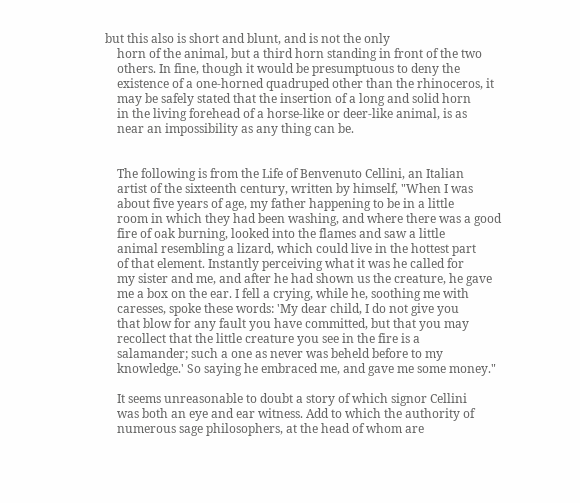but this also is short and blunt, and is not the only
    horn of the animal, but a third horn standing in front of the two
    others. In fine, though it would be presumptuous to deny the
    existence of a one-horned quadruped other than the rhinoceros, it
    may be safely stated that the insertion of a long and solid horn
    in the living forehead of a horse-like or deer-like animal, is as
    near an impossibility as any thing can be.


    The following is from the Life of Benvenuto Cellini, an Italian
    artist of the sixteenth century, written by himself, "When I was
    about five years of age, my father happening to be in a little
    room in which they had been washing, and where there was a good
    fire of oak burning, looked into the flames and saw a little
    animal resembling a lizard, which could live in the hottest part
    of that element. Instantly perceiving what it was he called for
    my sister and me, and after he had shown us the creature, he gave
    me a box on the ear. I fell a crying, while he, soothing me with
    caresses, spoke these words: 'My dear child, I do not give you
    that blow for any fault you have committed, but that you may
    recollect that the little creature you see in the fire is a
    salamander; such a one as never was beheld before to my
    knowledge.' So saying he embraced me, and gave me some money."

    It seems unreasonable to doubt a story of which signor Cellini
    was both an eye and ear witness. Add to which the authority of
    numerous sage philosophers, at the head of whom are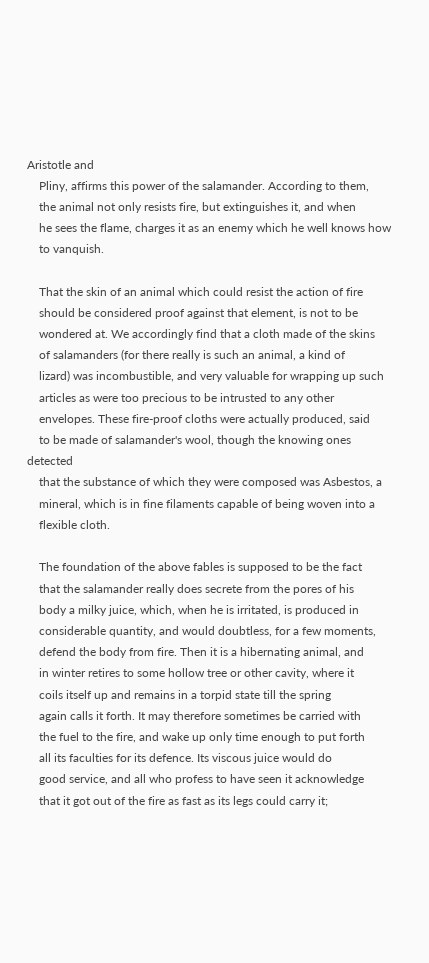Aristotle and
    Pliny, affirms this power of the salamander. According to them,
    the animal not only resists fire, but extinguishes it, and when
    he sees the flame, charges it as an enemy which he well knows how
    to vanquish.

    That the skin of an animal which could resist the action of fire
    should be considered proof against that element, is not to be
    wondered at. We accordingly find that a cloth made of the skins
    of salamanders (for there really is such an animal, a kind of
    lizard) was incombustible, and very valuable for wrapping up such
    articles as were too precious to be intrusted to any other
    envelopes. These fire-proof cloths were actually produced, said
    to be made of salamander's wool, though the knowing ones detected
    that the substance of which they were composed was Asbestos, a
    mineral, which is in fine filaments capable of being woven into a
    flexible cloth.

    The foundation of the above fables is supposed to be the fact
    that the salamander really does secrete from the pores of his
    body a milky juice, which, when he is irritated, is produced in
    considerable quantity, and would doubtless, for a few moments,
    defend the body from fire. Then it is a hibernating animal, and
    in winter retires to some hollow tree or other cavity, where it
    coils itself up and remains in a torpid state till the spring
    again calls it forth. It may therefore sometimes be carried with
    the fuel to the fire, and wake up only time enough to put forth
    all its faculties for its defence. Its viscous juice would do
    good service, and all who profess to have seen it acknowledge
    that it got out of the fire as fast as its legs could carry it;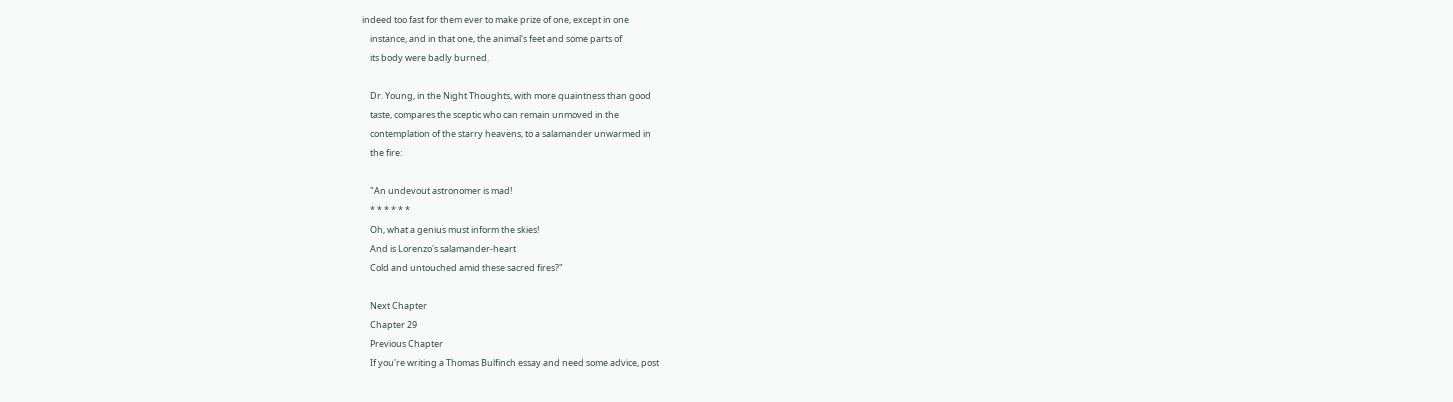indeed too fast for them ever to make prize of one, except in one
    instance, and in that one, the animal's feet and some parts of
    its body were badly burned.

    Dr. Young, in the Night Thoughts, with more quaintness than good
    taste, compares the sceptic who can remain unmoved in the
    contemplation of the starry heavens, to a salamander unwarmed in
    the fire:

    "An undevout astronomer is mad!
    * * * * * *
    Oh, what a genius must inform the skies!
    And is Lorenzo's salamander-heart
    Cold and untouched amid these sacred fires?"

    Next Chapter
    Chapter 29
    Previous Chapter
    If you're writing a Thomas Bulfinch essay and need some advice, post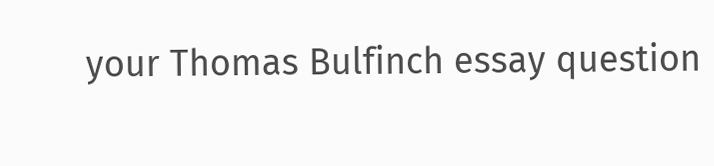your Thomas Bulfinch essay question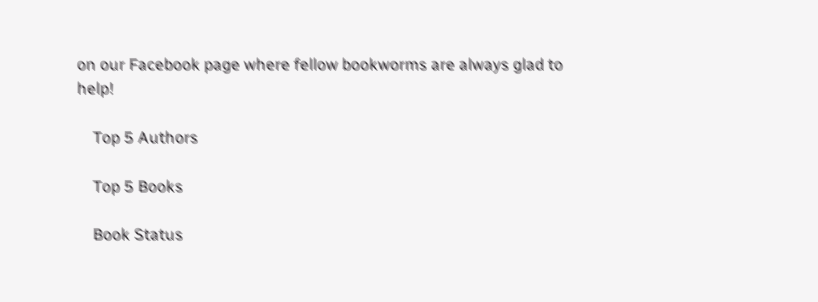on our Facebook page where fellow bookworms are always glad to help!

    Top 5 Authors

    Top 5 Books

    Book Status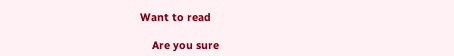Want to read

    Are you sure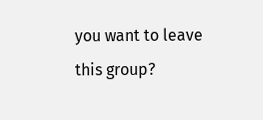you want to leave this group?